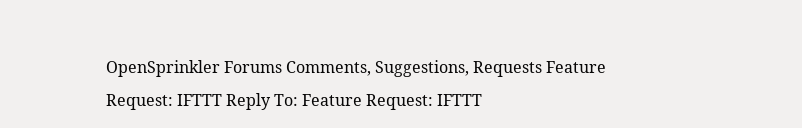OpenSprinkler Forums Comments, Suggestions, Requests Feature Request: IFTTT Reply To: Feature Request: IFTTT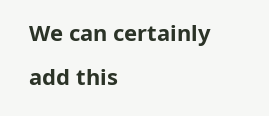We can certainly add this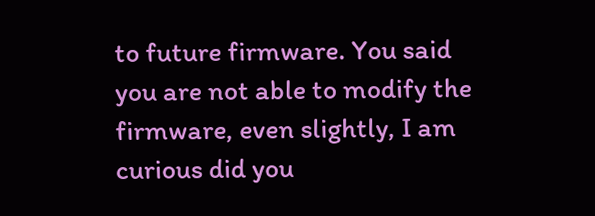to future firmware. You said you are not able to modify the firmware, even slightly, I am curious did you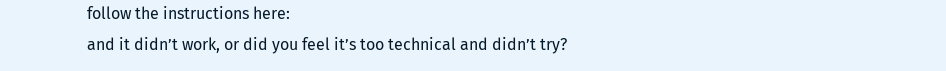follow the instructions here:
and it didn’t work, or did you feel it’s too technical and didn’t try?